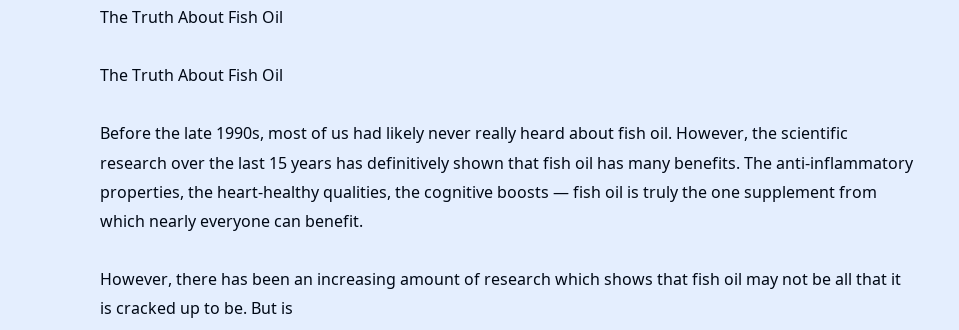The Truth About Fish Oil

The Truth About Fish Oil

Before the late 1990s, most of us had likely never really heard about fish oil. However, the scientific research over the last 15 years has definitively shown that fish oil has many benefits. The anti-inflammatory properties, the heart-healthy qualities, the cognitive boosts — fish oil is truly the one supplement from which nearly everyone can benefit.

However, there has been an increasing amount of research which shows that fish oil may not be all that it is cracked up to be. But is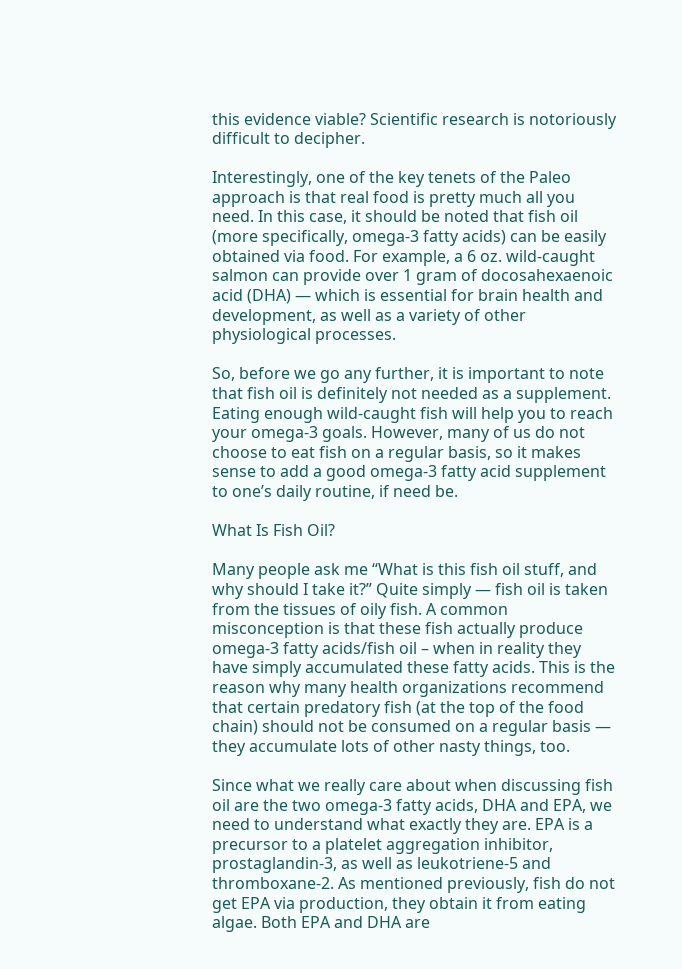this evidence viable? Scientific research is notoriously difficult to decipher.

Interestingly, one of the key tenets of the Paleo approach is that real food is pretty much all you need. In this case, it should be noted that fish oil (more specifically, omega-3 fatty acids) can be easily obtained via food. For example, a 6 oz. wild-caught salmon can provide over 1 gram of docosahexaenoic acid (DHA) — which is essential for brain health and development, as well as a variety of other physiological processes.

So, before we go any further, it is important to note that fish oil is definitely not needed as a supplement. Eating enough wild-caught fish will help you to reach your omega-3 goals. However, many of us do not choose to eat fish on a regular basis, so it makes sense to add a good omega-3 fatty acid supplement to one’s daily routine, if need be.

What Is Fish Oil?

Many people ask me “What is this fish oil stuff, and why should I take it?” Quite simply — fish oil is taken from the tissues of oily fish. A common misconception is that these fish actually produce omega-3 fatty acids/fish oil – when in reality they have simply accumulated these fatty acids. This is the reason why many health organizations recommend that certain predatory fish (at the top of the food chain) should not be consumed on a regular basis — they accumulate lots of other nasty things, too.

Since what we really care about when discussing fish oil are the two omega-3 fatty acids, DHA and EPA, we need to understand what exactly they are. EPA is a precursor to a platelet aggregation inhibitor, prostaglandin-3, as well as leukotriene-5 and thromboxane-2. As mentioned previously, fish do not get EPA via production, they obtain it from eating algae. Both EPA and DHA are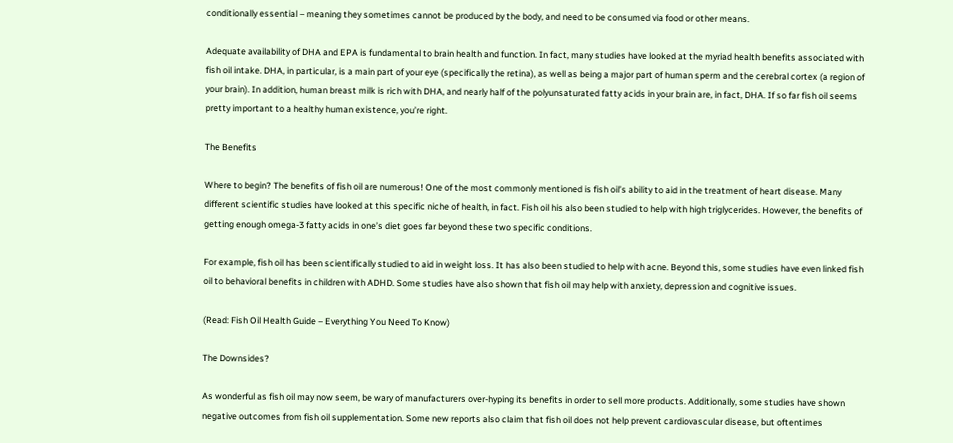conditionally essential – meaning they sometimes cannot be produced by the body, and need to be consumed via food or other means.

Adequate availability of DHA and EPA is fundamental to brain health and function. In fact, many studies have looked at the myriad health benefits associated with fish oil intake. DHA, in particular, is a main part of your eye (specifically the retina), as well as being a major part of human sperm and the cerebral cortex (a region of your brain). In addition, human breast milk is rich with DHA, and nearly half of the polyunsaturated fatty acids in your brain are, in fact, DHA. If so far fish oil seems pretty important to a healthy human existence, you’re right.

The Benefits

Where to begin? The benefits of fish oil are numerous! One of the most commonly mentioned is fish oil’s ability to aid in the treatment of heart disease. Many different scientific studies have looked at this specific niche of health, in fact. Fish oil his also been studied to help with high triglycerides. However, the benefits of getting enough omega-3 fatty acids in one’s diet goes far beyond these two specific conditions.

For example, fish oil has been scientifically studied to aid in weight loss. It has also been studied to help with acne. Beyond this, some studies have even linked fish oil to behavioral benefits in children with ADHD. Some studies have also shown that fish oil may help with anxiety, depression and cognitive issues.

(Read: Fish Oil Health Guide – Everything You Need To Know)

The Downsides?

As wonderful as fish oil may now seem, be wary of manufacturers over-hyping its benefits in order to sell more products. Additionally, some studies have shown negative outcomes from fish oil supplementation. Some new reports also claim that fish oil does not help prevent cardiovascular disease, but oftentimes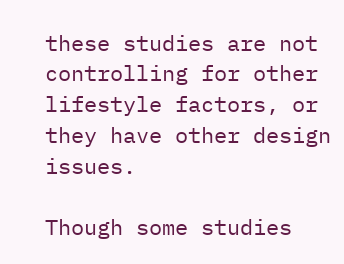these studies are not controlling for other lifestyle factors, or they have other design issues.

Though some studies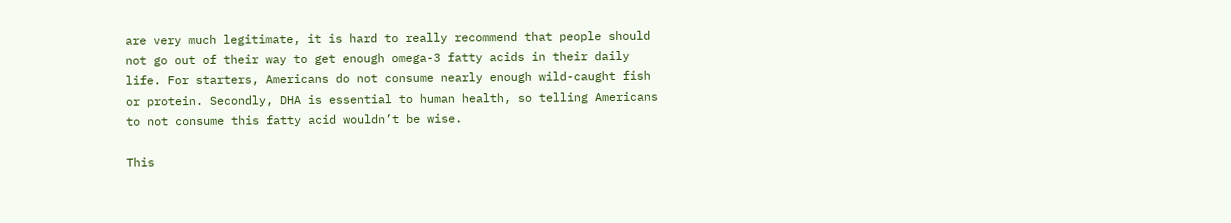are very much legitimate, it is hard to really recommend that people should not go out of their way to get enough omega-3 fatty acids in their daily life. For starters, Americans do not consume nearly enough wild-caught fish or protein. Secondly, DHA is essential to human health, so telling Americans to not consume this fatty acid wouldn’t be wise.

This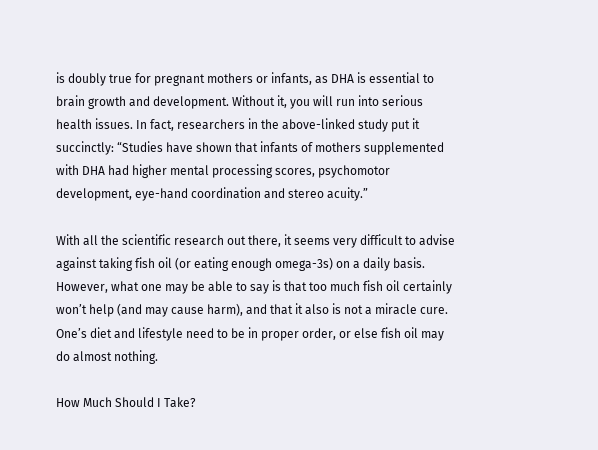is doubly true for pregnant mothers or infants, as DHA is essential to brain growth and development. Without it, you will run into serious health issues. In fact, researchers in the above-linked study put it succinctly: “Studies have shown that infants of mothers supplemented with DHA had higher mental processing scores, psychomotor development, eye-hand coordination and stereo acuity.”

With all the scientific research out there, it seems very difficult to advise against taking fish oil (or eating enough omega-3s) on a daily basis. However, what one may be able to say is that too much fish oil certainly won’t help (and may cause harm), and that it also is not a miracle cure. One’s diet and lifestyle need to be in proper order, or else fish oil may do almost nothing.

How Much Should I Take?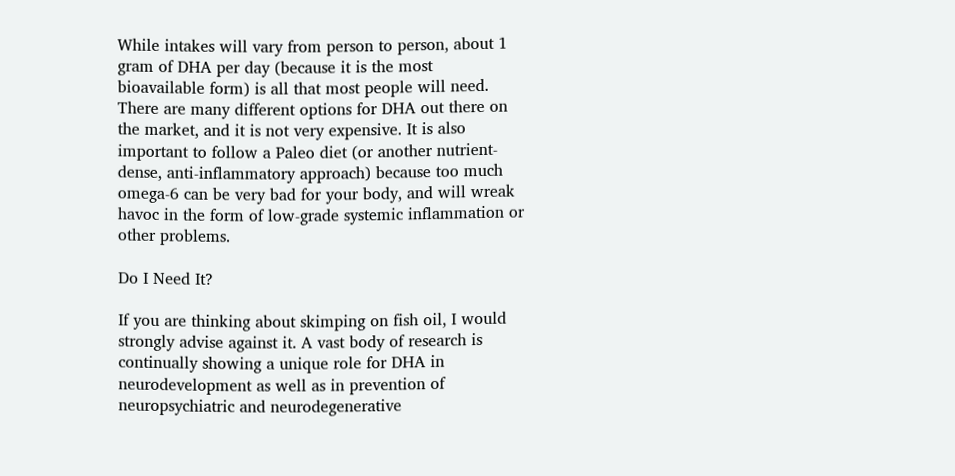While intakes will vary from person to person, about 1 gram of DHA per day (because it is the most bioavailable form) is all that most people will need. There are many different options for DHA out there on the market, and it is not very expensive. It is also important to follow a Paleo diet (or another nutrient-dense, anti-inflammatory approach) because too much omega-6 can be very bad for your body, and will wreak havoc in the form of low-grade systemic inflammation or other problems.

Do I Need It?

If you are thinking about skimping on fish oil, I would strongly advise against it. A vast body of research is continually showing a unique role for DHA in neurodevelopment as well as in prevention of neuropsychiatric and neurodegenerative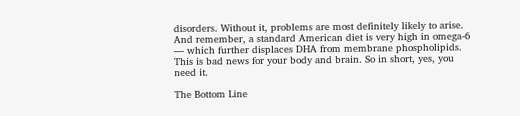disorders. Without it, problems are most definitely likely to arise. And remember, a standard American diet is very high in omega-6 — which further displaces DHA from membrane phospholipids. This is bad news for your body and brain. So in short, yes, you need it.

The Bottom Line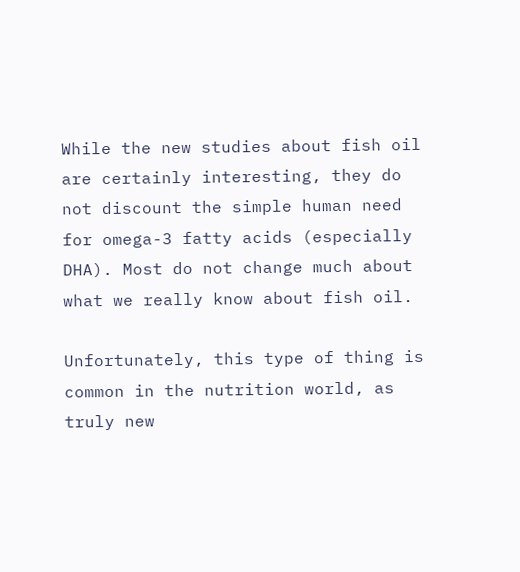While the new studies about fish oil are certainly interesting, they do not discount the simple human need for omega-3 fatty acids (especially DHA). Most do not change much about what we really know about fish oil.

Unfortunately, this type of thing is common in the nutrition world, as truly new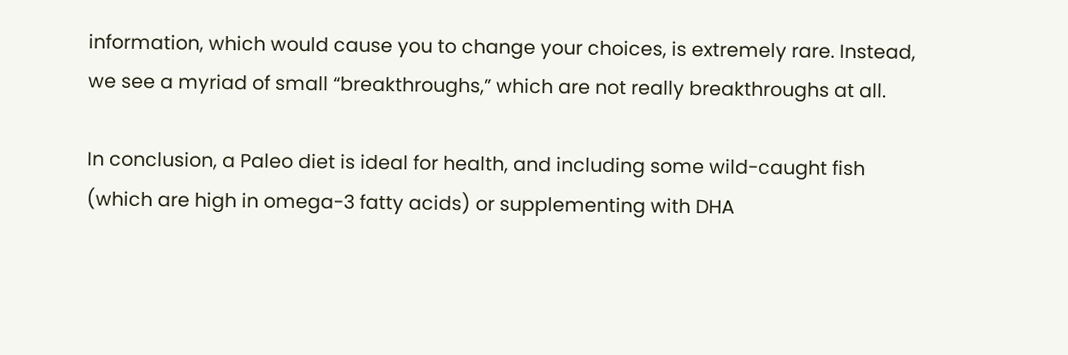information, which would cause you to change your choices, is extremely rare. Instead, we see a myriad of small “breakthroughs,” which are not really breakthroughs at all.

In conclusion, a Paleo diet is ideal for health, and including some wild-caught fish (which are high in omega-3 fatty acids) or supplementing with DHA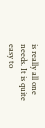is really all one needs. It is quite easy to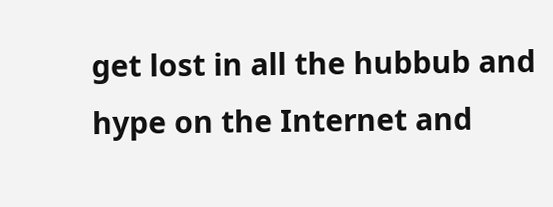get lost in all the hubbub and hype on the Internet and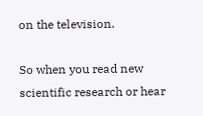on the television.

So when you read new scientific research or hear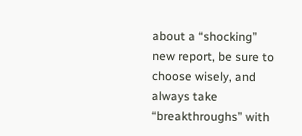about a “shocking” new report, be sure to choose wisely, and always take “breakthroughs” with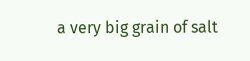a very big grain of salt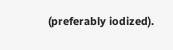(preferably iodized).